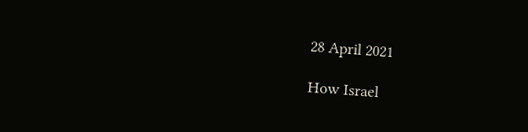28 April 2021

How Israel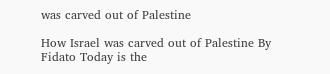was carved out of Palestine

How Israel was carved out of Palestine By Fidato Today is the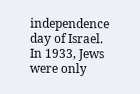independence day of Israel. In 1933, Jews were only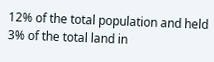12% of the total population and held 3% of the total land in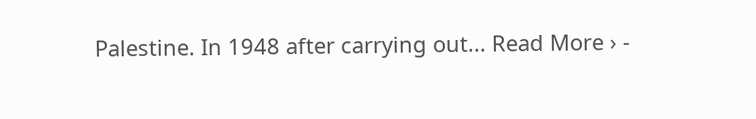Palestine. In 1948 after carrying out... Read More › -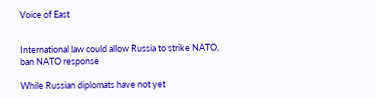Voice of East


International law could allow Russia to strike NATO, ban NATO response

While Russian diplomats have not yet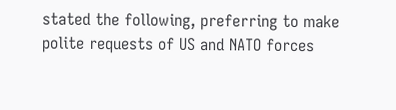stated the following, preferring to make polite requests of US and NATO forces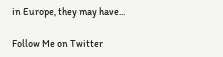in Europe, they may have...

Follow Me on Twitter